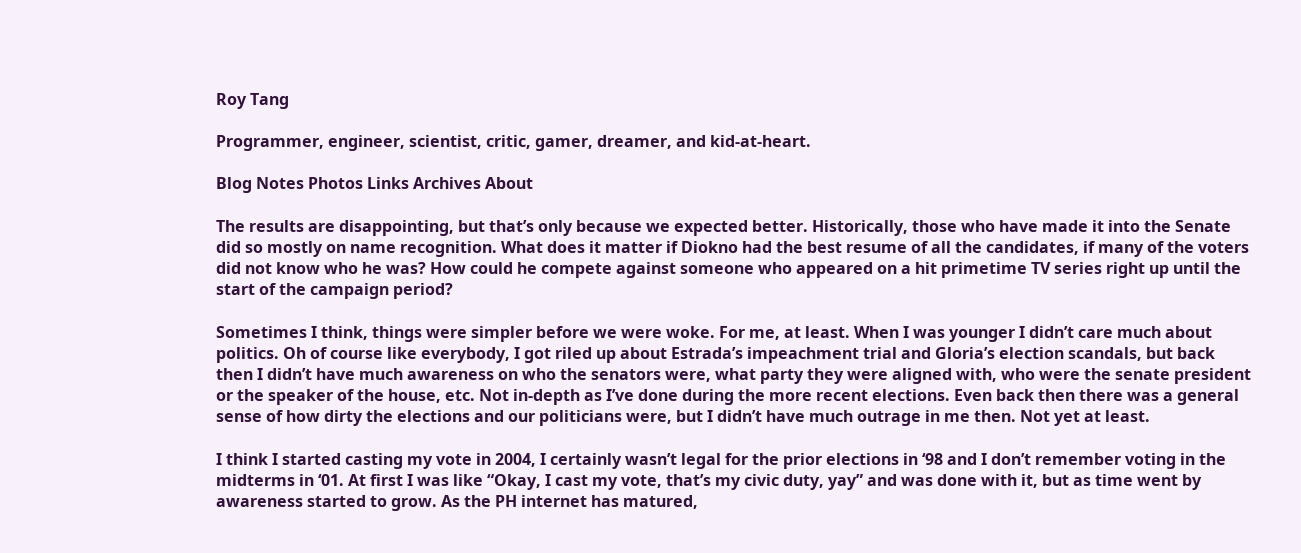Roy Tang

Programmer, engineer, scientist, critic, gamer, dreamer, and kid-at-heart.

Blog Notes Photos Links Archives About

The results are disappointing, but that’s only because we expected better. Historically, those who have made it into the Senate did so mostly on name recognition. What does it matter if Diokno had the best resume of all the candidates, if many of the voters did not know who he was? How could he compete against someone who appeared on a hit primetime TV series right up until the start of the campaign period?

Sometimes I think, things were simpler before we were woke. For me, at least. When I was younger I didn’t care much about politics. Oh of course like everybody, I got riled up about Estrada’s impeachment trial and Gloria’s election scandals, but back then I didn’t have much awareness on who the senators were, what party they were aligned with, who were the senate president or the speaker of the house, etc. Not in-depth as I’ve done during the more recent elections. Even back then there was a general sense of how dirty the elections and our politicians were, but I didn’t have much outrage in me then. Not yet at least.

I think I started casting my vote in 2004, I certainly wasn’t legal for the prior elections in ‘98 and I don’t remember voting in the midterms in ‘01. At first I was like “Okay, I cast my vote, that’s my civic duty, yay” and was done with it, but as time went by awareness started to grow. As the PH internet has matured,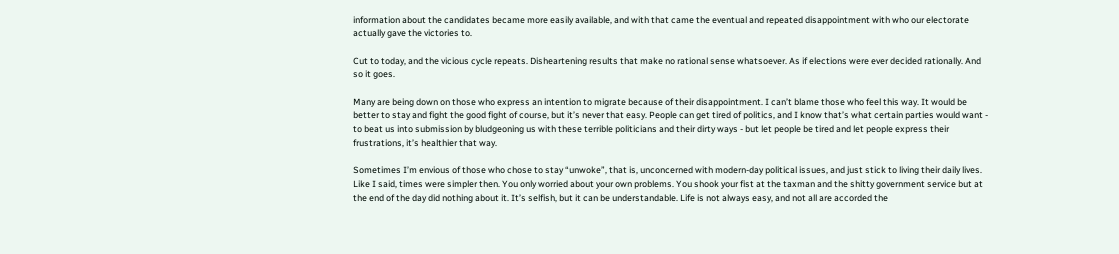information about the candidates became more easily available, and with that came the eventual and repeated disappointment with who our electorate actually gave the victories to.

Cut to today, and the vicious cycle repeats. Disheartening results that make no rational sense whatsoever. As if elections were ever decided rationally. And so it goes.

Many are being down on those who express an intention to migrate because of their disappointment. I can’t blame those who feel this way. It would be better to stay and fight the good fight of course, but it’s never that easy. People can get tired of politics, and I know that’s what certain parties would want - to beat us into submission by bludgeoning us with these terrible politicians and their dirty ways - but let people be tired and let people express their frustrations, it’s healthier that way.

Sometimes I’m envious of those who chose to stay “unwoke”, that is, unconcerned with modern-day political issues, and just stick to living their daily lives. Like I said, times were simpler then. You only worried about your own problems. You shook your fist at the taxman and the shitty government service but at the end of the day did nothing about it. It’s selfish, but it can be understandable. Life is not always easy, and not all are accorded the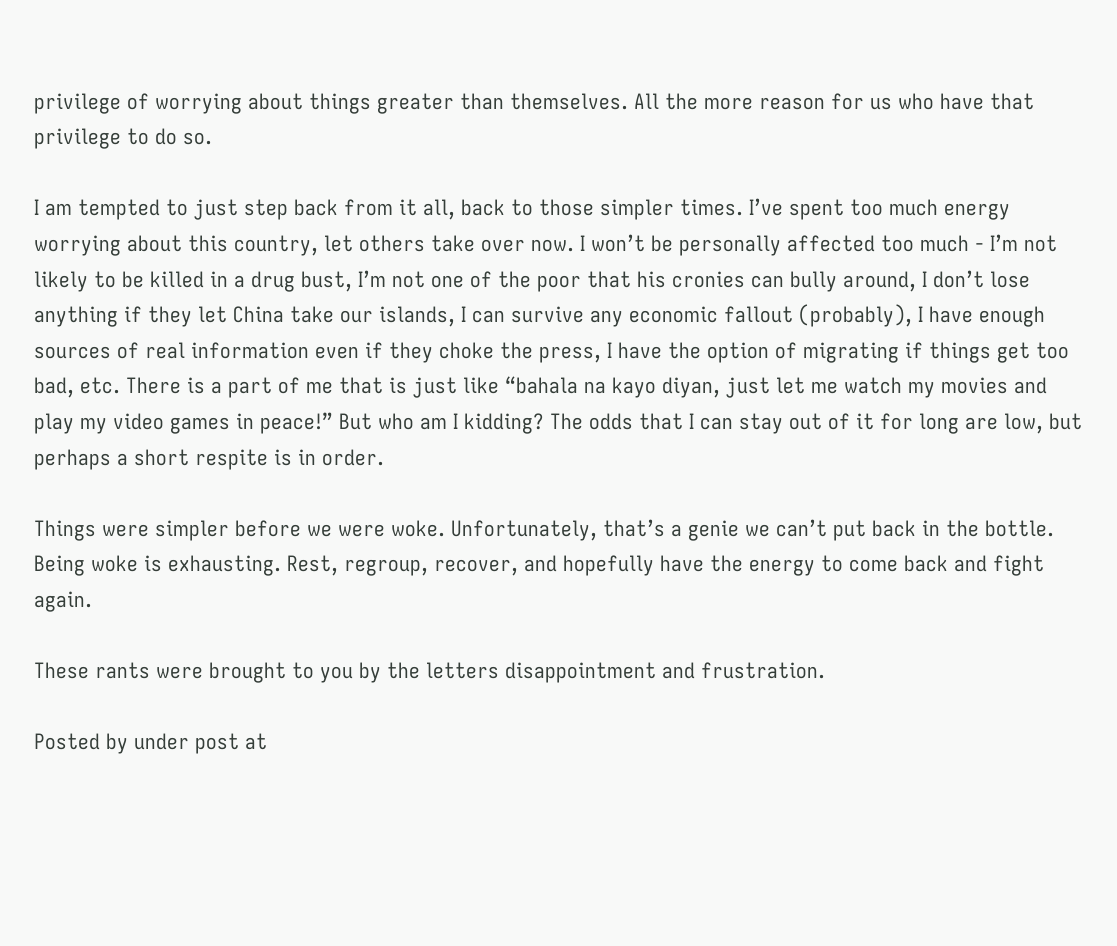privilege of worrying about things greater than themselves. All the more reason for us who have that privilege to do so.

I am tempted to just step back from it all, back to those simpler times. I’ve spent too much energy worrying about this country, let others take over now. I won’t be personally affected too much - I’m not likely to be killed in a drug bust, I’m not one of the poor that his cronies can bully around, I don’t lose anything if they let China take our islands, I can survive any economic fallout (probably), I have enough sources of real information even if they choke the press, I have the option of migrating if things get too bad, etc. There is a part of me that is just like “bahala na kayo diyan, just let me watch my movies and play my video games in peace!” But who am I kidding? The odds that I can stay out of it for long are low, but perhaps a short respite is in order.

Things were simpler before we were woke. Unfortunately, that’s a genie we can’t put back in the bottle. Being woke is exhausting. Rest, regroup, recover, and hopefully have the energy to come back and fight again.

These rants were brought to you by the letters disappointment and frustration.

Posted by under post at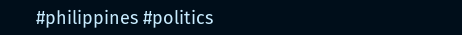#philippines #politics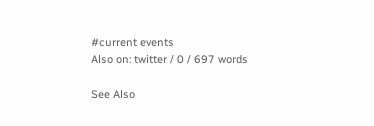#current events
Also on: twitter / 0 / 697 words

See Also